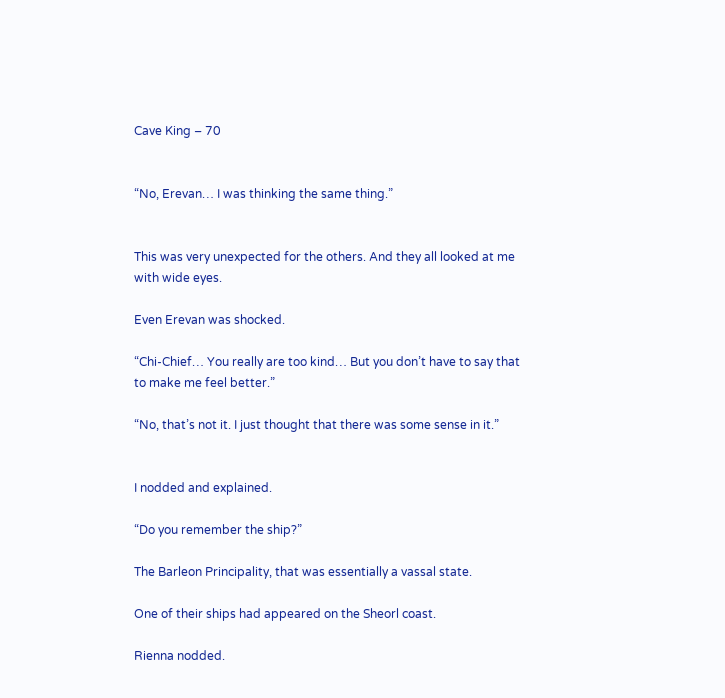Cave King – 70


“No, Erevan… I was thinking the same thing.”


This was very unexpected for the others. And they all looked at me with wide eyes.

Even Erevan was shocked.

“Chi-Chief… You really are too kind… But you don’t have to say that to make me feel better.”

“No, that’s not it. I just thought that there was some sense in it.”


I nodded and explained.

“Do you remember the ship?”

The Barleon Principality, that was essentially a vassal state.

One of their ships had appeared on the Sheorl coast.

Rienna nodded.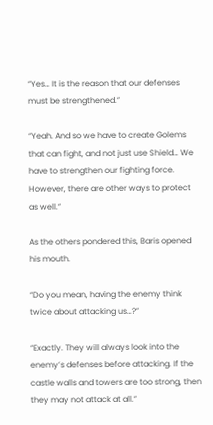“Yes… It is the reason that our defenses must be strengthened.”

“Yeah. And so we have to create Golems that can fight, and not just use Shield… We have to strengthen our fighting force. However, there are other ways to protect as well.”

As the others pondered this, Baris opened his mouth.

“Do you mean, having the enemy think twice about attacking us…?”

“Exactly. They will always look into the enemy’s defenses before attacking. If the castle walls and towers are too strong, then they may not attack at all.”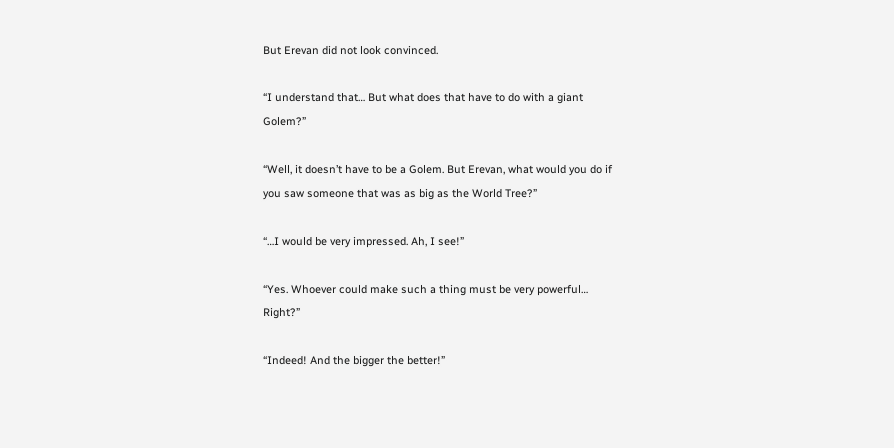But Erevan did not look convinced.

“I understand that… But what does that have to do with a giant Golem?”

“Well, it doesn’t have to be a Golem. But Erevan, what would you do if you saw someone that was as big as the World Tree?”

“…I would be very impressed. Ah, I see!”

“Yes. Whoever could make such a thing must be very powerful… Right?”

“Indeed! And the bigger the better!”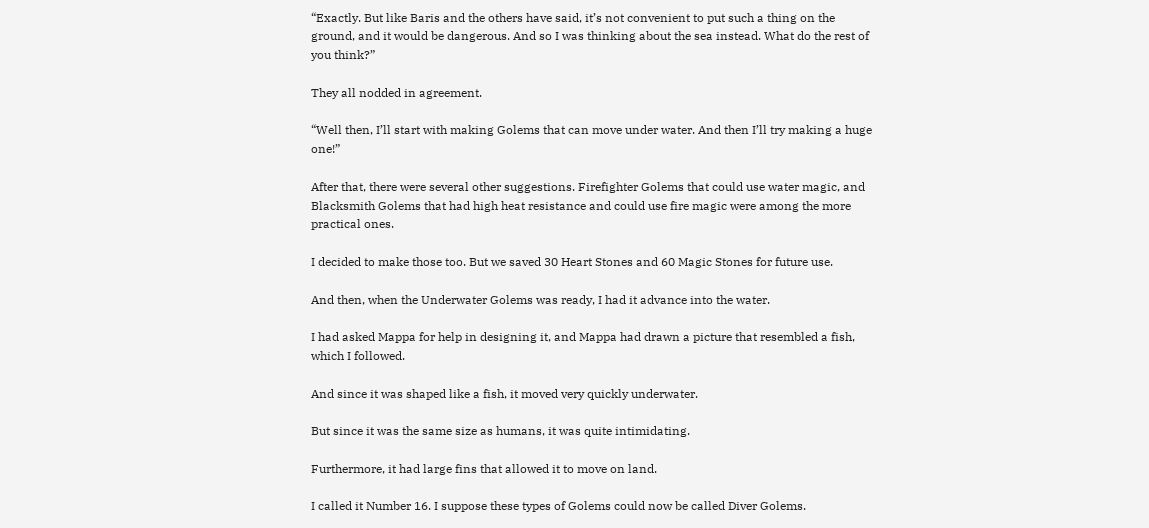“Exactly. But like Baris and the others have said, it’s not convenient to put such a thing on the ground, and it would be dangerous. And so I was thinking about the sea instead. What do the rest of you think?”

They all nodded in agreement.

“Well then, I’ll start with making Golems that can move under water. And then I’ll try making a huge one!”

After that, there were several other suggestions. Firefighter Golems that could use water magic, and Blacksmith Golems that had high heat resistance and could use fire magic were among the more practical ones.

I decided to make those too. But we saved 30 Heart Stones and 60 Magic Stones for future use.

And then, when the Underwater Golems was ready, I had it advance into the water.

I had asked Mappa for help in designing it, and Mappa had drawn a picture that resembled a fish, which I followed.

And since it was shaped like a fish, it moved very quickly underwater.

But since it was the same size as humans, it was quite intimidating.

Furthermore, it had large fins that allowed it to move on land.

I called it Number 16. I suppose these types of Golems could now be called Diver Golems.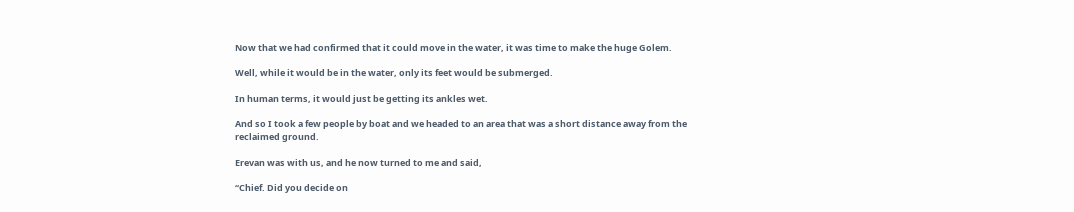Now that we had confirmed that it could move in the water, it was time to make the huge Golem.

Well, while it would be in the water, only its feet would be submerged.

In human terms, it would just be getting its ankles wet.

And so I took a few people by boat and we headed to an area that was a short distance away from the reclaimed ground.

Erevan was with us, and he now turned to me and said,

“Chief. Did you decide on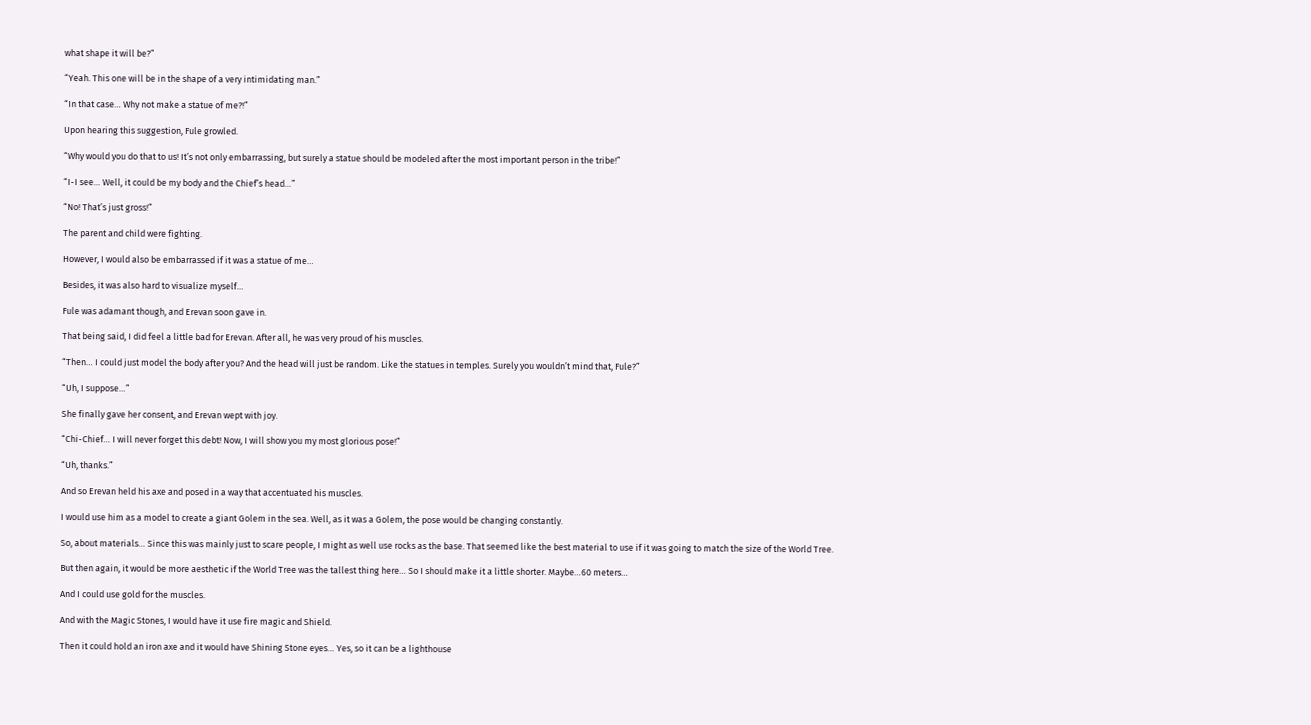what shape it will be?”

“Yeah. This one will be in the shape of a very intimidating man.”

“In that case… Why not make a statue of me?!”

Upon hearing this suggestion, Fule growled.

“Why would you do that to us! It’s not only embarrassing, but surely a statue should be modeled after the most important person in the tribe!”

“I-I see… Well, it could be my body and the Chief’s head…”

“No! That’s just gross!”

The parent and child were fighting.

However, I would also be embarrassed if it was a statue of me…

Besides, it was also hard to visualize myself…

Fule was adamant though, and Erevan soon gave in.

That being said, I did feel a little bad for Erevan. After all, he was very proud of his muscles.

“Then… I could just model the body after you? And the head will just be random. Like the statues in temples. Surely you wouldn’t mind that, Fule?”

“Uh, I suppose…”

She finally gave her consent, and Erevan wept with joy.

“Chi-Chief… I will never forget this debt! Now, I will show you my most glorious pose!”

“Uh, thanks.”

And so Erevan held his axe and posed in a way that accentuated his muscles.

I would use him as a model to create a giant Golem in the sea. Well, as it was a Golem, the pose would be changing constantly.

So, about materials… Since this was mainly just to scare people, I might as well use rocks as the base. That seemed like the best material to use if it was going to match the size of the World Tree.

But then again, it would be more aesthetic if the World Tree was the tallest thing here… So I should make it a little shorter. Maybe…60 meters…

And I could use gold for the muscles.

And with the Magic Stones, I would have it use fire magic and Shield.

Then it could hold an iron axe and it would have Shining Stone eyes… Yes, so it can be a lighthouse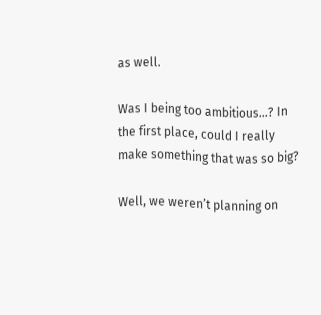as well.

Was I being too ambitious…? In the first place, could I really make something that was so big?

Well, we weren’t planning on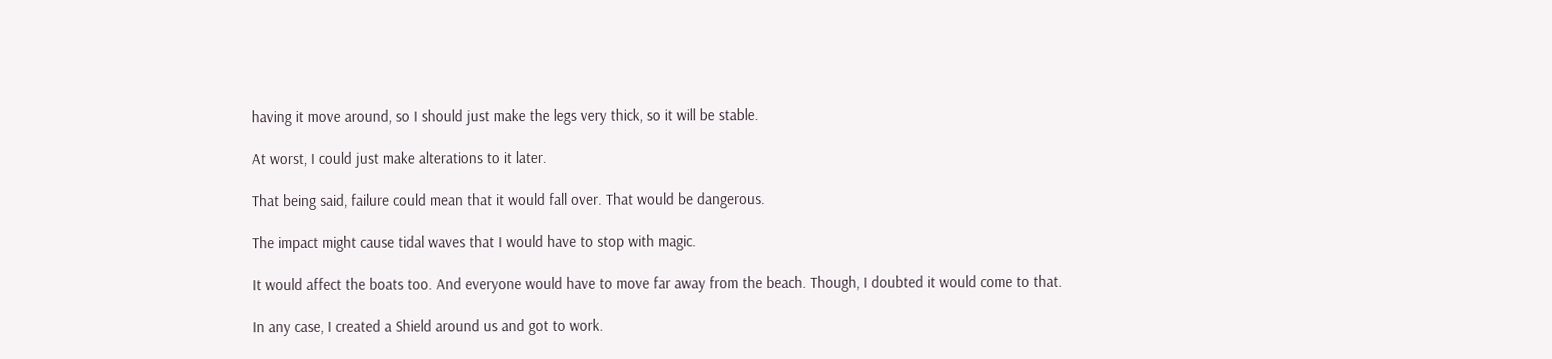having it move around, so I should just make the legs very thick, so it will be stable.

At worst, I could just make alterations to it later.

That being said, failure could mean that it would fall over. That would be dangerous.

The impact might cause tidal waves that I would have to stop with magic.

It would affect the boats too. And everyone would have to move far away from the beach. Though, I doubted it would come to that.

In any case, I created a Shield around us and got to work.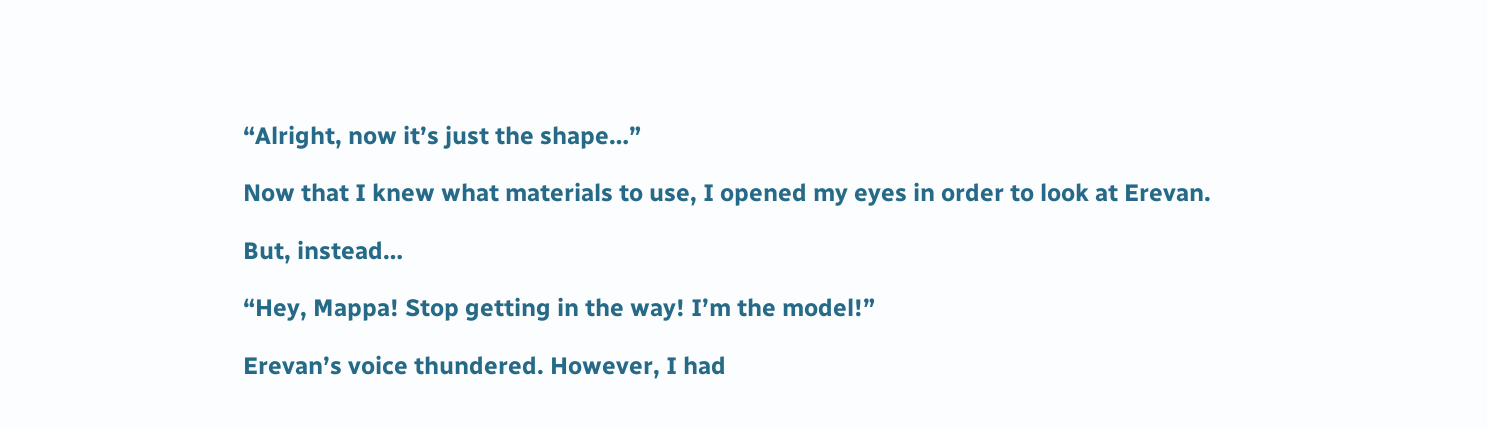“Alright, now it’s just the shape…”

Now that I knew what materials to use, I opened my eyes in order to look at Erevan.

But, instead…

“Hey, Mappa! Stop getting in the way! I’m the model!”

Erevan’s voice thundered. However, I had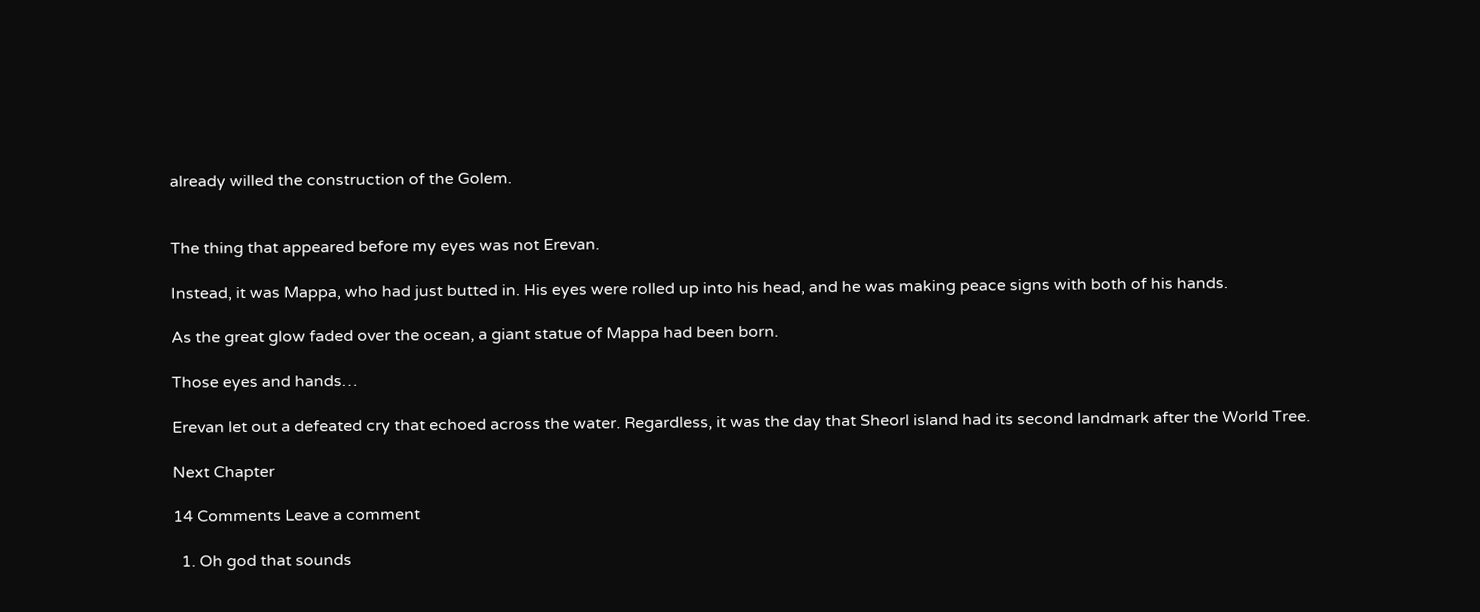already willed the construction of the Golem.


The thing that appeared before my eyes was not Erevan.

Instead, it was Mappa, who had just butted in. His eyes were rolled up into his head, and he was making peace signs with both of his hands.

As the great glow faded over the ocean, a giant statue of Mappa had been born.

Those eyes and hands…

Erevan let out a defeated cry that echoed across the water. Regardless, it was the day that Sheorl island had its second landmark after the World Tree.

Next Chapter

14 Comments Leave a comment

  1. Oh god that sounds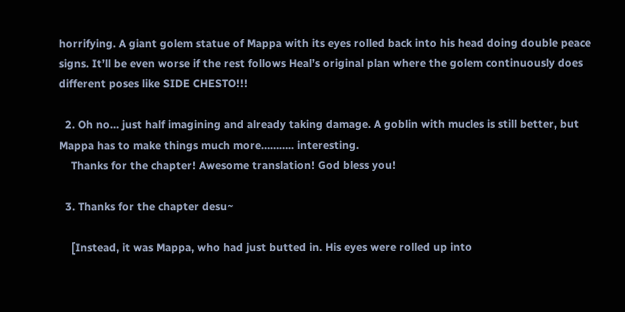horrifying. A giant golem statue of Mappa with its eyes rolled back into his head doing double peace signs. It’ll be even worse if the rest follows Heal’s original plan where the golem continuously does different poses like SIDE CHESTO!!!

  2. Oh no… just half imagining and already taking damage. A goblin with mucles is still better, but Mappa has to make things much more……….. interesting.
    Thanks for the chapter! Awesome translation! God bless you!

  3. Thanks for the chapter desu~

    [Instead, it was Mappa, who had just butted in. His eyes were rolled up into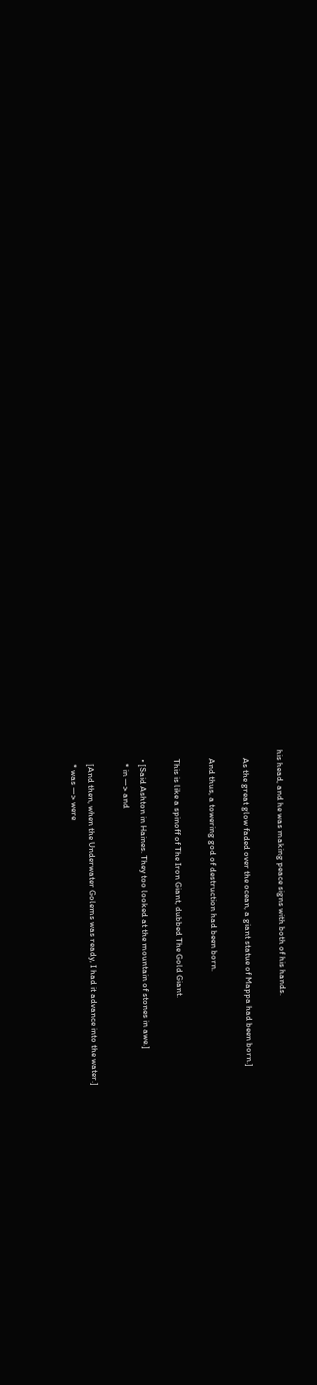his head, and he was making peace signs with both of his hands.

    As the great glow faded over the ocean, a giant statue of Mappa had been born.]

    And thus, a towering god of destruction had been born.

    This is like a spinoff of The Iron Giant, dubbed The Gold Giant.

    • [Said Ashton in Haines. They too looked at the mountain of stones in awe.]
      * in —> and

      [And then, when the Underwater Golems was ready, I had it advance into the water.]
      * was —> were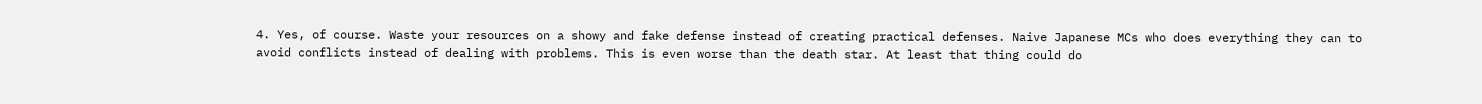4. Yes, of course. Waste your resources on a showy and fake defense instead of creating practical defenses. Naive Japanese MCs who does everything they can to avoid conflicts instead of dealing with problems. This is even worse than the death star. At least that thing could do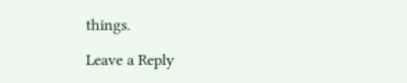things.

Leave a Reply